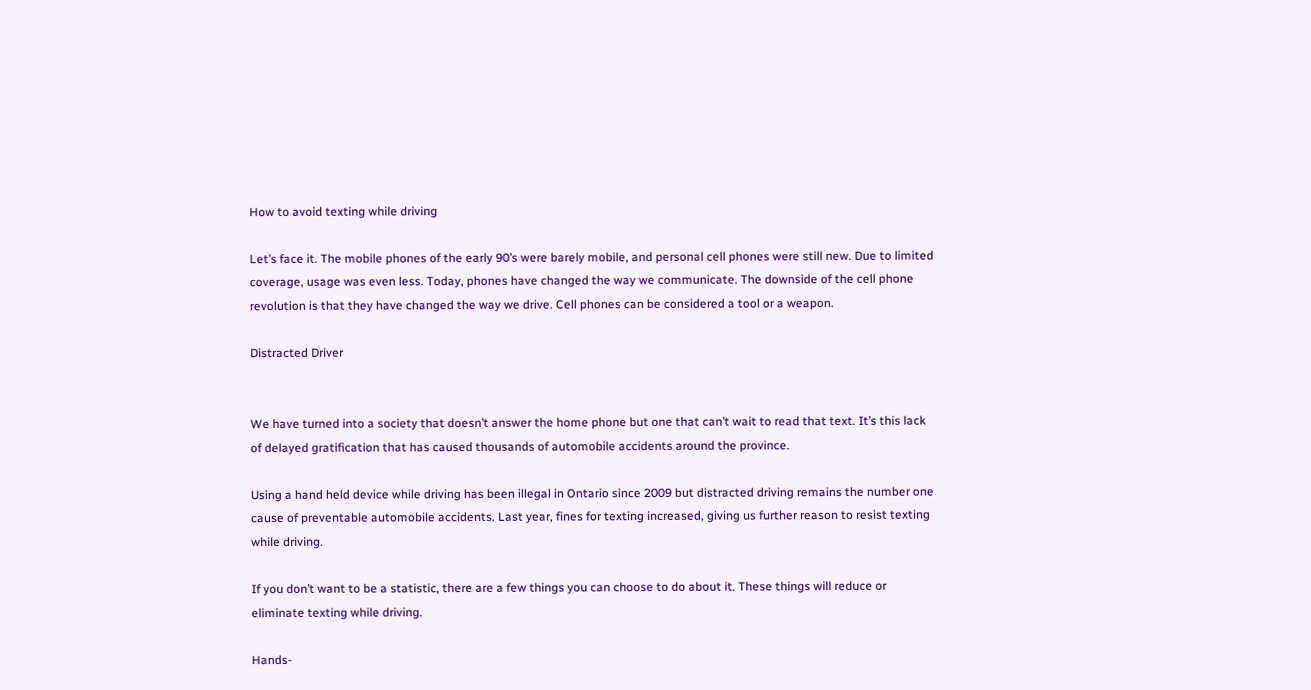How to avoid texting while driving

Let’s face it. The mobile phones of the early 90’s were barely mobile, and personal cell phones were still new. Due to limited coverage, usage was even less. Today, phones have changed the way we communicate. The downside of the cell phone revolution is that they have changed the way we drive. Cell phones can be considered a tool or a weapon.

Distracted Driver


We have turned into a society that doesn’t answer the home phone but one that can’t wait to read that text. It’s this lack of delayed gratification that has caused thousands of automobile accidents around the province.

Using a hand held device while driving has been illegal in Ontario since 2009 but distracted driving remains the number one cause of preventable automobile accidents. Last year, fines for texting increased, giving us further reason to resist texting while driving.

If you don’t want to be a statistic, there are a few things you can choose to do about it. These things will reduce or eliminate texting while driving.

Hands-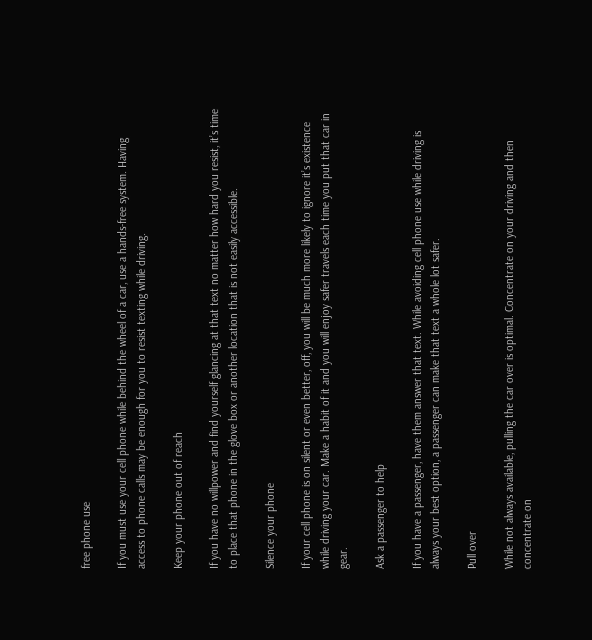free phone use

If you must use your cell phone while behind the wheel of a car, use a hands-free system. Having access to phone calls may be enough for you to resist texting while driving.

Keep your phone out of reach

If you have no willpower and find yourself glancing at that text no matter how hard you resist, it’s time to place that phone in the glove box or another location that is not easily accessible.

Silence your phone

If your cell phone is on silent or even better, off, you will be much more likely to ignore it’s existence while driving your car. Make a habit of it and you will enjoy safer travels each time you put that car in gear.

Ask a passenger to help

If you have a passenger, have them answer that text. While avoiding cell phone use while driving is always your best option, a passenger can make that text a whole lot safer.

Pull over

While not always available, pulling the car over is optimal. Concentrate on your driving and then concentrate on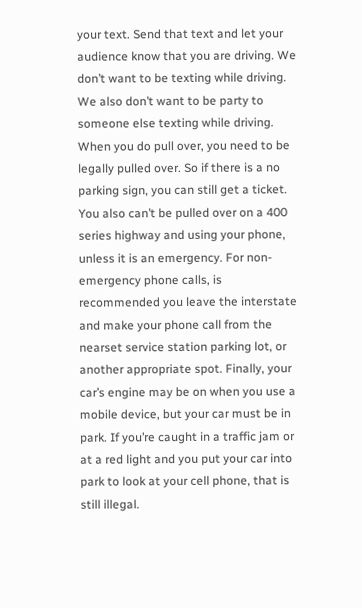your text. Send that text and let your audience know that you are driving. We don’t want to be texting while driving. We also don’t want to be party to someone else texting while driving. When you do pull over, you need to be legally pulled over. So if there is a no parking sign, you can still get a ticket. You also can’t be pulled over on a 400 series highway and using your phone, unless it is an emergency. For non-emergency phone calls, is recommended you leave the interstate and make your phone call from the nearset service station parking lot, or another appropriate spot. Finally, your car’s engine may be on when you use a mobile device, but your car must be in park. If you’re caught in a traffic jam or at a red light and you put your car into park to look at your cell phone, that is still illegal.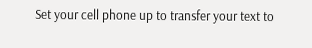Set your cell phone up to transfer your text to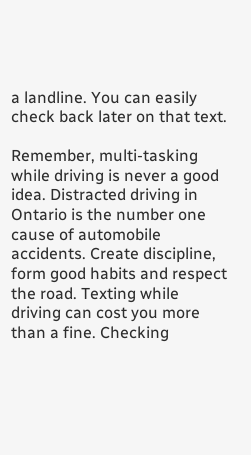a landline. You can easily check back later on that text.

Remember, multi-tasking while driving is never a good idea. Distracted driving in Ontario is the number one cause of automobile accidents. Create discipline, form good habits and respect the road. Texting while driving can cost you more than a fine. Checking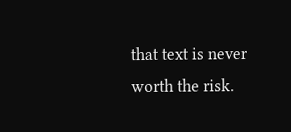that text is never worth the risk.